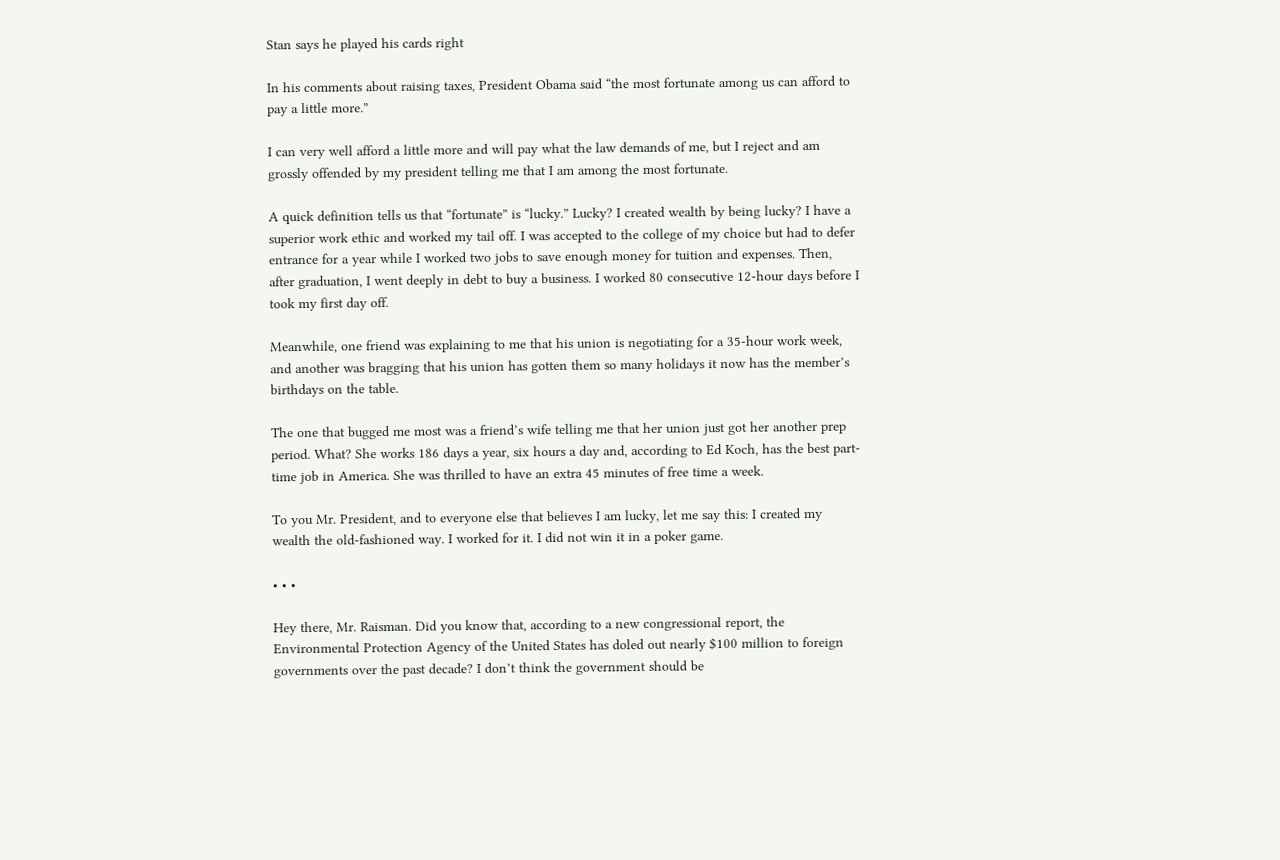Stan says he played his cards right

In his comments about raising taxes, President Obama said “the most fortunate among us can afford to pay a little more.”

I can very well afford a little more and will pay what the law demands of me, but I reject and am grossly offended by my president telling me that I am among the most fortunate.

A quick definition tells us that “fortunate” is “lucky.” Lucky? I created wealth by being lucky? I have a superior work ethic and worked my tail off. I was accepted to the college of my choice but had to defer entrance for a year while I worked two jobs to save enough money for tuition and expenses. Then, after graduation, I went deeply in debt to buy a business. I worked 80 consecutive 12-hour days before I took my first day off.

Meanwhile, one friend was explaining to me that his union is negotiating for a 35-hour work week, and another was bragging that his union has gotten them so many holidays it now has the member’s birthdays on the table.

The one that bugged me most was a friend’s wife telling me that her union just got her another prep period. What? She works 186 days a year, six hours a day and, according to Ed Koch, has the best part-time job in America. She was thrilled to have an extra 45 minutes of free time a week.

To you Mr. President, and to everyone else that believes I am lucky, let me say this: I created my wealth the old-fashioned way. I worked for it. I did not win it in a poker game.

• • •

Hey there, Mr. Raisman. Did you know that, according to a new congressional report, the Environmental Protection Agency of the United States has doled out nearly $100 million to foreign governments over the past decade? I don’t think the government should be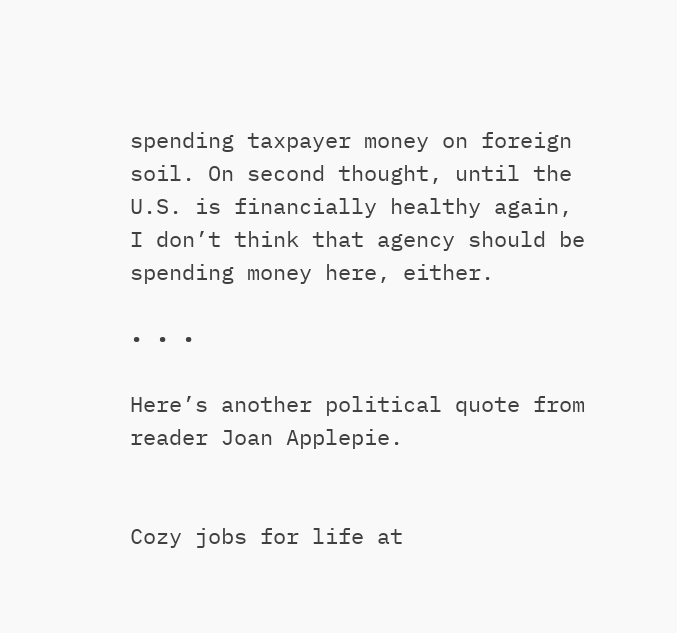spending taxpayer money on foreign soil. On second thought, until the U.S. is financially healthy again, I don’t think that agency should be spending money here, either.

• • •

Here’s another political quote from reader Joan Applepie.


Cozy jobs for life at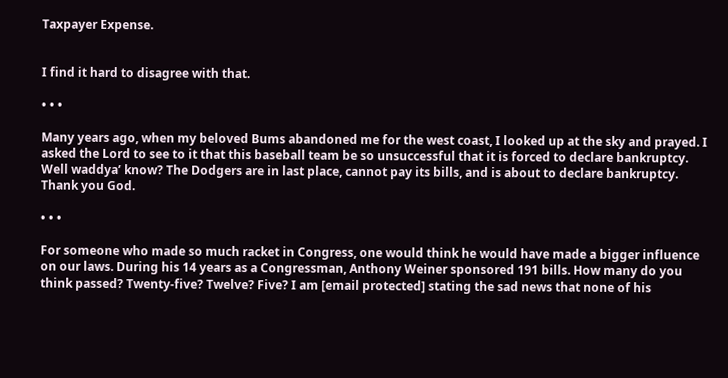Taxpayer Expense.


I find it hard to disagree with that.

• • •

Many years ago, when my beloved Bums abandoned me for the west coast, I looked up at the sky and prayed. I asked the Lord to see to it that this baseball team be so unsuccessful that it is forced to declare bankruptcy. Well waddya’ know? The Dodgers are in last place, cannot pay its bills, and is about to declare bankruptcy. Thank you God.

• • •

For someone who made so much racket in Congress, one would think he would have made a bigger influence on our laws. During his 14 years as a Congressman, Anthony Weiner sponsored 191 bills. How many do you think passed? Twenty-five? Twelve? Five? I am [email protected] stating the sad news that none of his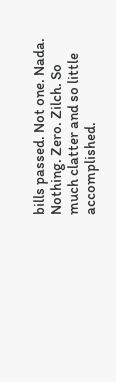bills passed. Not one. Nada. Nothing. Zero. Zilch. So much clatter and so little accomplished.